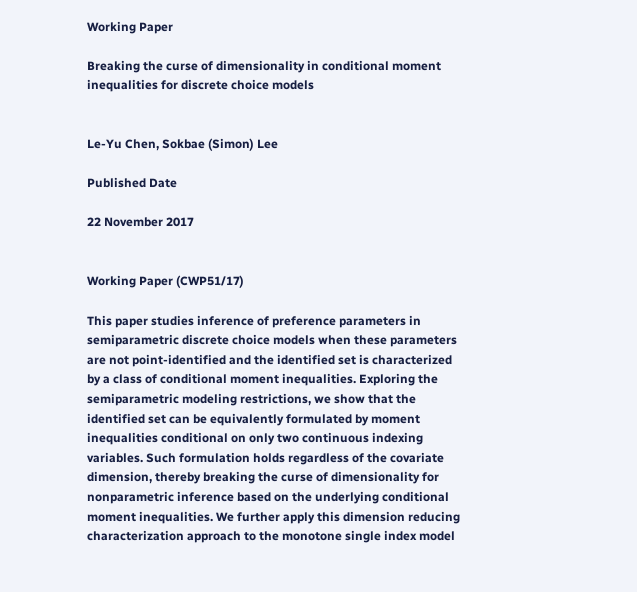Working Paper

Breaking the curse of dimensionality in conditional moment inequalities for discrete choice models


Le-Yu Chen, Sokbae (Simon) Lee

Published Date

22 November 2017


Working Paper (CWP51/17)

This paper studies inference of preference parameters in semiparametric discrete choice models when these parameters are not point-identified and the identified set is characterized by a class of conditional moment inequalities. Exploring the semiparametric modeling restrictions, we show that the identified set can be equivalently formulated by moment inequalities conditional on only two continuous indexing variables. Such formulation holds regardless of the covariate dimension, thereby breaking the curse of dimensionality for nonparametric inference based on the underlying conditional moment inequalities. We further apply this dimension reducing characterization approach to the monotone single index model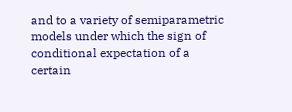and to a variety of semiparametric models under which the sign of conditional expectation of a certain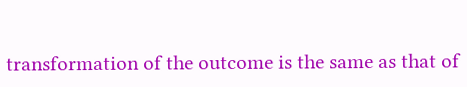transformation of the outcome is the same as that of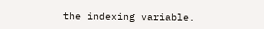the indexing variable.